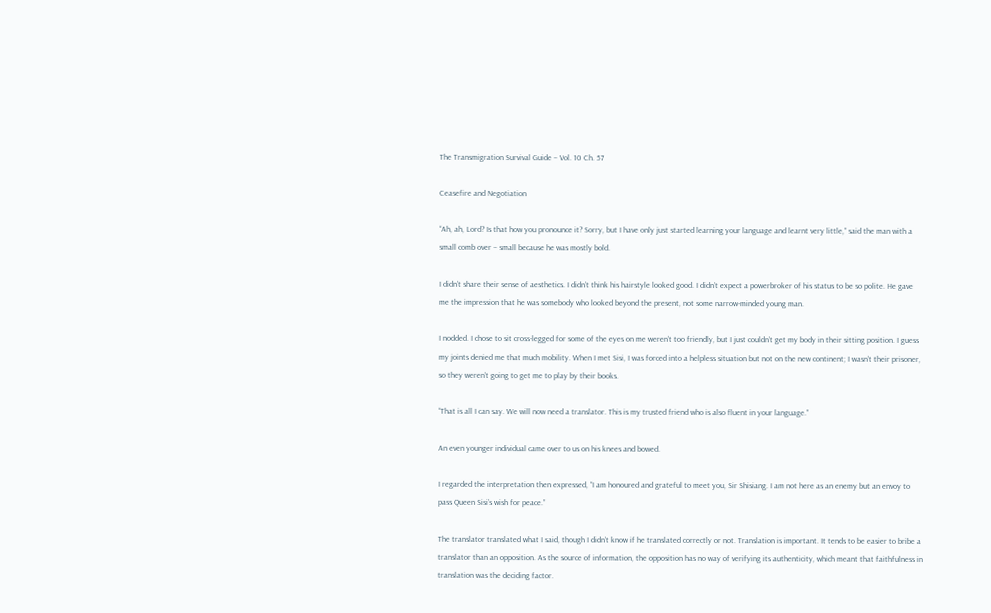The Transmigration Survival Guide – Vol. 10 Ch. 57

Ceasefire and Negotiation

“Ah, ah, Lord? Is that how you pronounce it? Sorry, but I have only just started learning your language and learnt very little,” said the man with a small comb over – small because he was mostly bold.

I didn’t share their sense of aesthetics. I didn’t think his hairstyle looked good. I didn’t expect a powerbroker of his status to be so polite. He gave me the impression that he was somebody who looked beyond the present, not some narrow-minded young man.

I nodded. I chose to sit cross-legged for some of the eyes on me weren’t too friendly, but I just couldn’t get my body in their sitting position. I guess my joints denied me that much mobility. When I met Sisi, I was forced into a helpless situation but not on the new continent; I wasn’t their prisoner, so they weren’t going to get me to play by their books.

“That is all I can say. We will now need a translator. This is my trusted friend who is also fluent in your language.”

An even younger individual came over to us on his knees and bowed.

I regarded the interpretation then expressed, “I am honoured and grateful to meet you, Sir Shisiang. I am not here as an enemy but an envoy to pass Queen Sisi’s wish for peace.”

The translator translated what I said, though I didn’t know if he translated correctly or not. Translation is important. It tends to be easier to bribe a translator than an opposition. As the source of information, the opposition has no way of verifying its authenticity, which meant that faithfulness in translation was the deciding factor.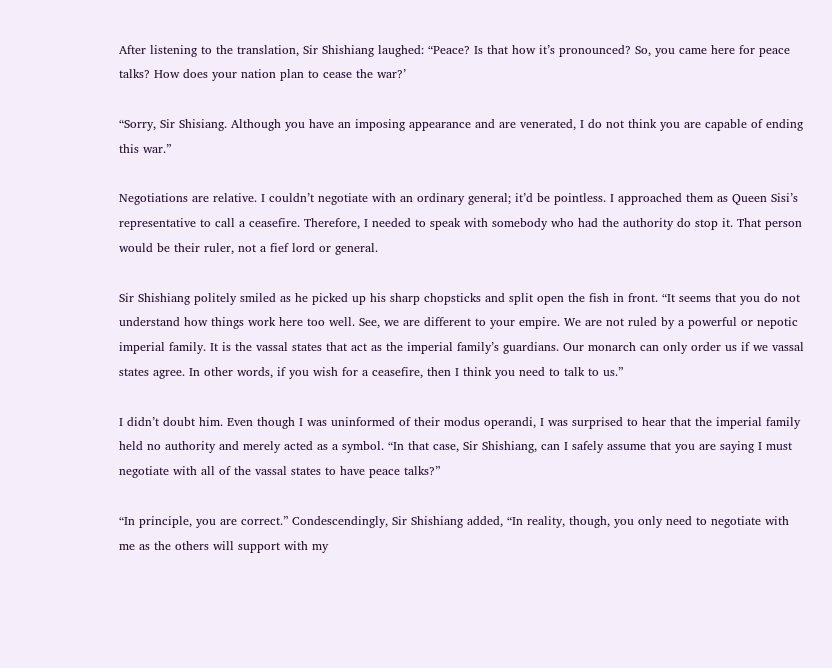After listening to the translation, Sir Shishiang laughed: “Peace? Is that how it’s pronounced? So, you came here for peace talks? How does your nation plan to cease the war?’

“Sorry, Sir Shisiang. Although you have an imposing appearance and are venerated, I do not think you are capable of ending this war.”

Negotiations are relative. I couldn’t negotiate with an ordinary general; it’d be pointless. I approached them as Queen Sisi’s representative to call a ceasefire. Therefore, I needed to speak with somebody who had the authority do stop it. That person would be their ruler, not a fief lord or general.

Sir Shishiang politely smiled as he picked up his sharp chopsticks and split open the fish in front. “It seems that you do not understand how things work here too well. See, we are different to your empire. We are not ruled by a powerful or nepotic imperial family. It is the vassal states that act as the imperial family’s guardians. Our monarch can only order us if we vassal states agree. In other words, if you wish for a ceasefire, then I think you need to talk to us.”

I didn’t doubt him. Even though I was uninformed of their modus operandi, I was surprised to hear that the imperial family held no authority and merely acted as a symbol. “In that case, Sir Shishiang, can I safely assume that you are saying I must negotiate with all of the vassal states to have peace talks?”

“In principle, you are correct.” Condescendingly, Sir Shishiang added, “In reality, though, you only need to negotiate with me as the others will support with my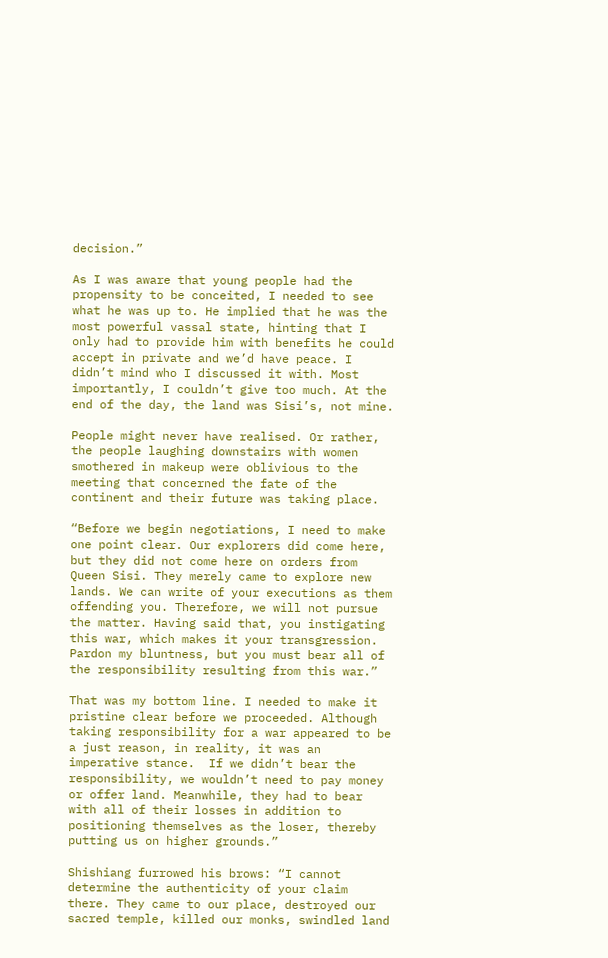decision.”

As I was aware that young people had the propensity to be conceited, I needed to see what he was up to. He implied that he was the most powerful vassal state, hinting that I only had to provide him with benefits he could accept in private and we’d have peace. I didn’t mind who I discussed it with. Most importantly, I couldn’t give too much. At the end of the day, the land was Sisi’s, not mine.

People might never have realised. Or rather, the people laughing downstairs with women smothered in makeup were oblivious to the meeting that concerned the fate of the continent and their future was taking place.

“Before we begin negotiations, I need to make one point clear. Our explorers did come here, but they did not come here on orders from Queen Sisi. They merely came to explore new lands. We can write of your executions as them offending you. Therefore, we will not pursue the matter. Having said that, you instigating this war, which makes it your transgression. Pardon my bluntness, but you must bear all of the responsibility resulting from this war.”

That was my bottom line. I needed to make it pristine clear before we proceeded. Although taking responsibility for a war appeared to be a just reason, in reality, it was an imperative stance.  If we didn’t bear the responsibility, we wouldn’t need to pay money or offer land. Meanwhile, they had to bear with all of their losses in addition to positioning themselves as the loser, thereby putting us on higher grounds.”

Shishiang furrowed his brows: “I cannot determine the authenticity of your claim there. They came to our place, destroyed our sacred temple, killed our monks, swindled land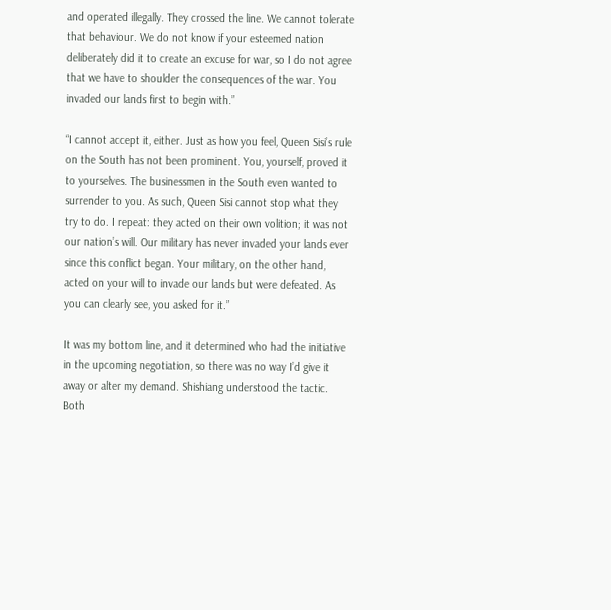and operated illegally. They crossed the line. We cannot tolerate that behaviour. We do not know if your esteemed nation deliberately did it to create an excuse for war, so I do not agree that we have to shoulder the consequences of the war. You invaded our lands first to begin with.”

“I cannot accept it, either. Just as how you feel, Queen Sisi’s rule on the South has not been prominent. You, yourself, proved it to yourselves. The businessmen in the South even wanted to surrender to you. As such, Queen Sisi cannot stop what they try to do. I repeat: they acted on their own volition; it was not our nation’s will. Our military has never invaded your lands ever since this conflict began. Your military, on the other hand, acted on your will to invade our lands but were defeated. As you can clearly see, you asked for it.”

It was my bottom line, and it determined who had the initiative in the upcoming negotiation, so there was no way I’d give it away or alter my demand. Shishiang understood the tactic. Both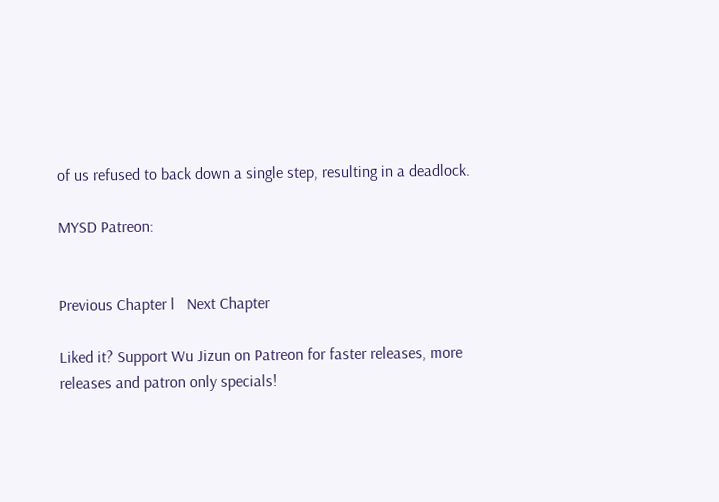of us refused to back down a single step, resulting in a deadlock.

MYSD Patreon:


Previous Chapter l   Next Chapter

Liked it? Support Wu Jizun on Patreon for faster releases, more releases and patron only specials!